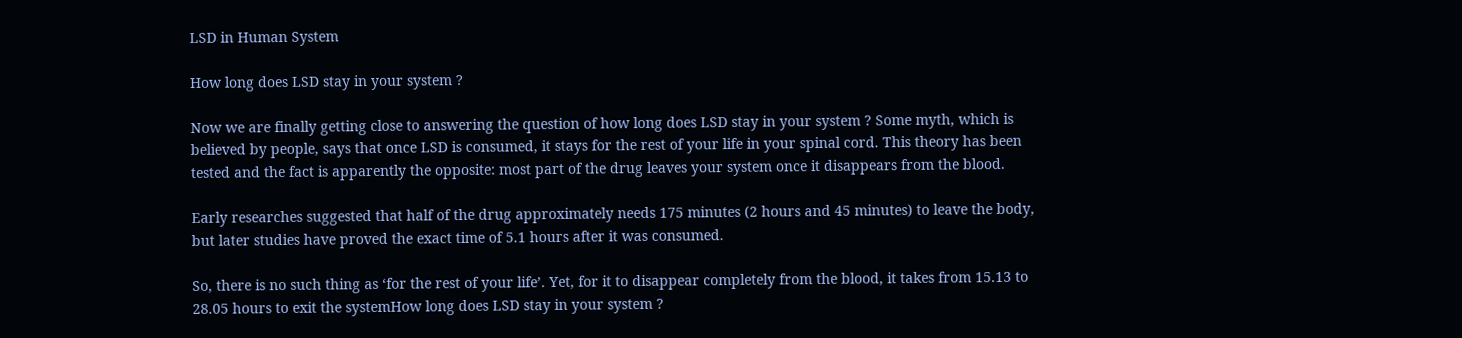LSD in Human System

How long does LSD stay in your system ?

Now we are finally getting close to answering the question of how long does LSD stay in your system ? Some myth, which is believed by people, says that once LSD is consumed, it stays for the rest of your life in your spinal cord. This theory has been tested and the fact is apparently the opposite: most part of the drug leaves your system once it disappears from the blood.

Early researches suggested that half of the drug approximately needs 175 minutes (2 hours and 45 minutes) to leave the body, but later studies have proved the exact time of 5.1 hours after it was consumed.

So, there is no such thing as ‘for the rest of your life’. Yet, for it to disappear completely from the blood, it takes from 15.13 to 28.05 hours to exit the systemHow long does LSD stay in your system ?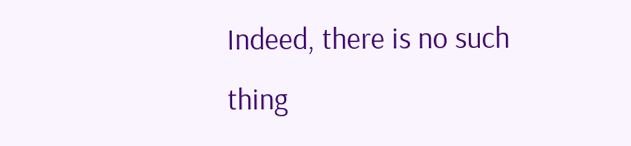Indeed, there is no such thing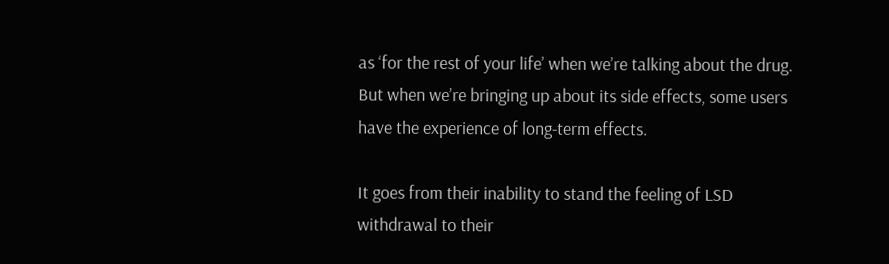as ‘for the rest of your life’ when we’re talking about the drug. But when we’re bringing up about its side effects, some users have the experience of long-term effects.

It goes from their inability to stand the feeling of LSD withdrawal to their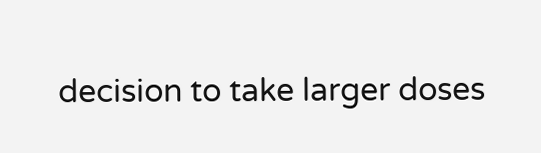decision to take larger doses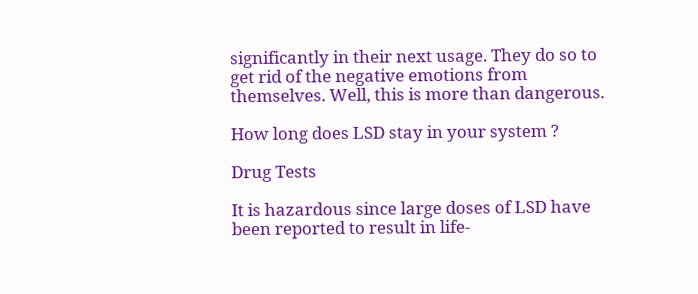significantly in their next usage. They do so to get rid of the negative emotions from themselves. Well, this is more than dangerous.

How long does LSD stay in your system ?

Drug Tests

It is hazardous since large doses of LSD have been reported to result in life-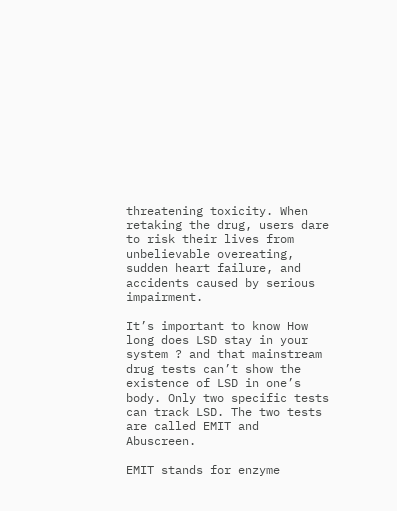threatening toxicity. When retaking the drug, users dare to risk their lives from unbelievable overeating, sudden heart failure, and accidents caused by serious impairment.

It’s important to know How long does LSD stay in your system ? and that mainstream drug tests can’t show the existence of LSD in one’s body. Only two specific tests can track LSD. The two tests are called EMIT and Abuscreen.

EMIT stands for enzyme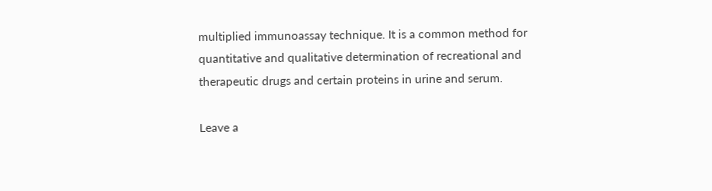multiplied immunoassay technique. It is a common method for quantitative and qualitative determination of recreational and therapeutic drugs and certain proteins in urine and serum.

Leave a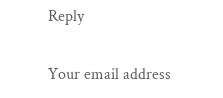Reply

Your email address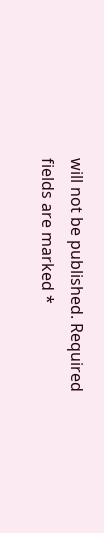will not be published. Required fields are marked *